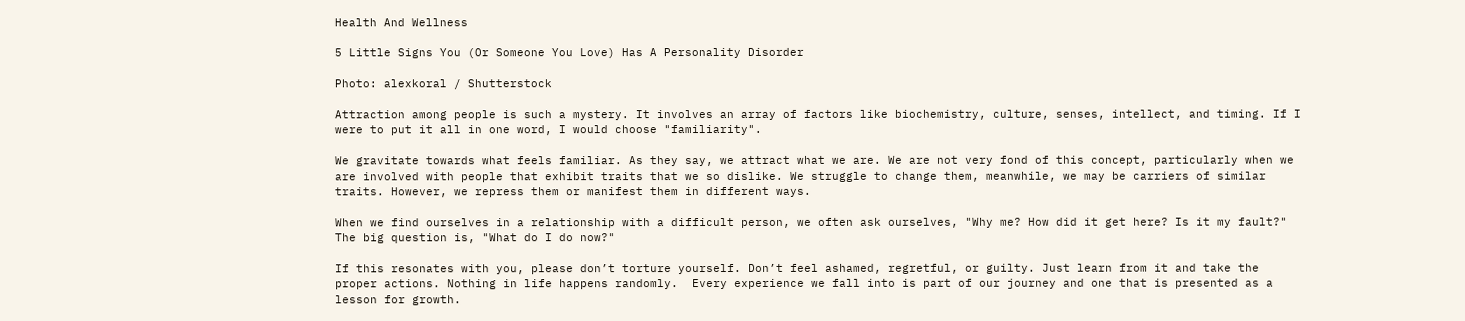Health And Wellness

5 Little Signs You (Or Someone You Love) Has A Personality Disorder

Photo: alexkoral / Shutterstock

Attraction among people is such a mystery. It involves an array of factors like biochemistry, culture, senses, intellect, and timing. If I were to put it all in one word, I would choose "familiarity".

We gravitate towards what feels familiar. As they say, we attract what we are. We are not very fond of this concept, particularly when we are involved with people that exhibit traits that we so dislike. We struggle to change them, meanwhile, we may be carriers of similar traits. However, we repress them or manifest them in different ways.

When we find ourselves in a relationship with a difficult person, we often ask ourselves, "Why me? How did it get here? Is it my fault?" The big question is, "What do I do now?"

If this resonates with you, please don’t torture yourself. Don’t feel ashamed, regretful, or guilty. Just learn from it and take the proper actions. Nothing in life happens randomly.  Every experience we fall into is part of our journey and one that is presented as a lesson for growth.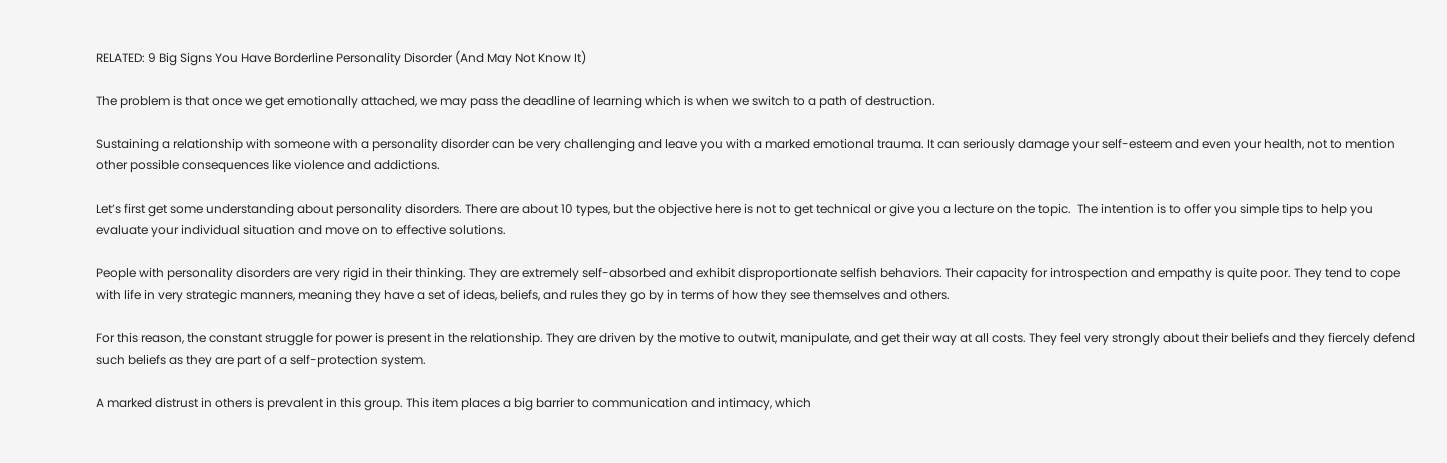RELATED: 9 Big Signs You Have Borderline Personality Disorder (And May Not Know It)

The problem is that once we get emotionally attached, we may pass the deadline of learning which is when we switch to a path of destruction.

Sustaining a relationship with someone with a personality disorder can be very challenging and leave you with a marked emotional trauma. It can seriously damage your self-esteem and even your health, not to mention other possible consequences like violence and addictions.

Let’s first get some understanding about personality disorders. There are about 10 types, but the objective here is not to get technical or give you a lecture on the topic.  The intention is to offer you simple tips to help you evaluate your individual situation and move on to effective solutions.

People with personality disorders are very rigid in their thinking. They are extremely self-absorbed and exhibit disproportionate selfish behaviors. Their capacity for introspection and empathy is quite poor. They tend to cope with life in very strategic manners, meaning they have a set of ideas, beliefs, and rules they go by in terms of how they see themselves and others.

For this reason, the constant struggle for power is present in the relationship. They are driven by the motive to outwit, manipulate, and get their way at all costs. They feel very strongly about their beliefs and they fiercely defend such beliefs as they are part of a self-protection system.

A marked distrust in others is prevalent in this group. This item places a big barrier to communication and intimacy, which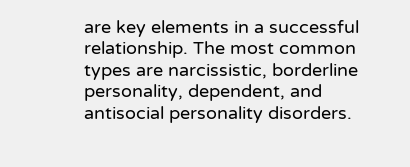are key elements in a successful relationship. The most common types are narcissistic, borderline personality, dependent, and antisocial personality disorders.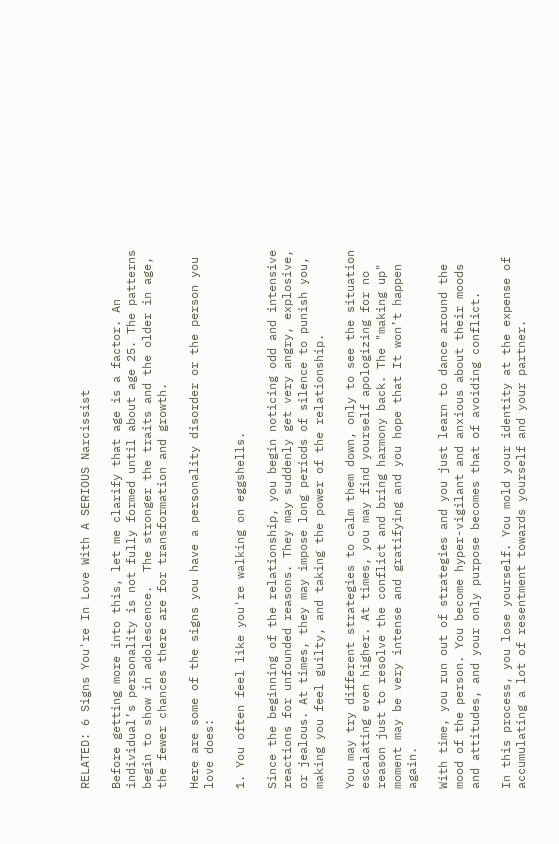RELATED: 6 Signs You're In Love With A SERIOUS Narcissist

Before getting more into this, let me clarify that age is a factor. An individual’s personality is not fully formed until about age 25. The patterns begin to show in adolescence.  The stronger the traits and the older in age, the fewer chances there are for transformation and growth.

Here are some of the signs you have a personality disorder or the person you love does:

1. You often feel like you're walking on eggshells.

Since the beginning of the relationship, you begin noticing odd and intensive reactions for unfounded reasons. They may suddenly get very angry, explosive, or jealous. At times, they may impose long periods of silence to punish you, making you feel guilty, and taking the power of the relationship.

You may try different strategies to calm them down, only to see the situation escalating even higher. At times, you may find yourself apologizing for no reason just to resolve the conflict and bring harmony back. The "making up" moment may be very intense and gratifying and you hope that It won’t happen again.

With time, you run out of strategies and you just learn to dance around the mood of the person. You become hyper-vigilant and anxious about their moods and attitudes, and your only purpose becomes that of avoiding conflict.

In this process, you lose yourself. You mold your identity at the expense of accumulating a lot of resentment towards yourself and your partner.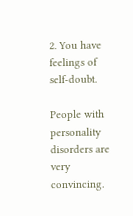2. You have feelings of self-doubt.

People with personality disorders are very convincing.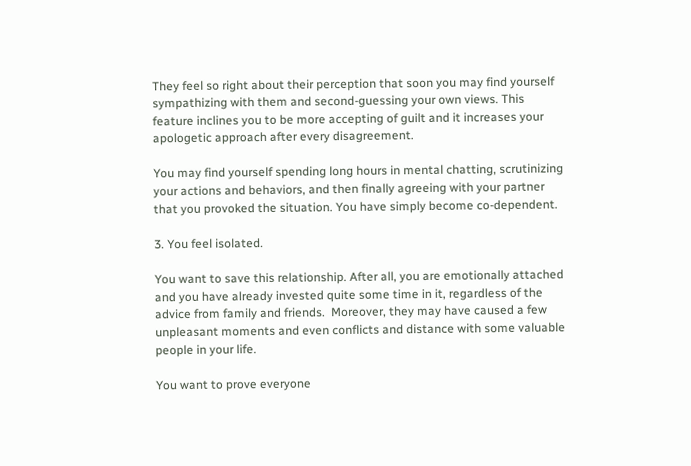They feel so right about their perception that soon you may find yourself sympathizing with them and second-guessing your own views. This feature inclines you to be more accepting of guilt and it increases your apologetic approach after every disagreement.

You may find yourself spending long hours in mental chatting, scrutinizing your actions and behaviors, and then finally agreeing with your partner that you provoked the situation. You have simply become co-dependent.

3. You feel isolated.

You want to save this relationship. After all, you are emotionally attached and you have already invested quite some time in it, regardless of the advice from family and friends.  Moreover, they may have caused a few unpleasant moments and even conflicts and distance with some valuable people in your life.

You want to prove everyone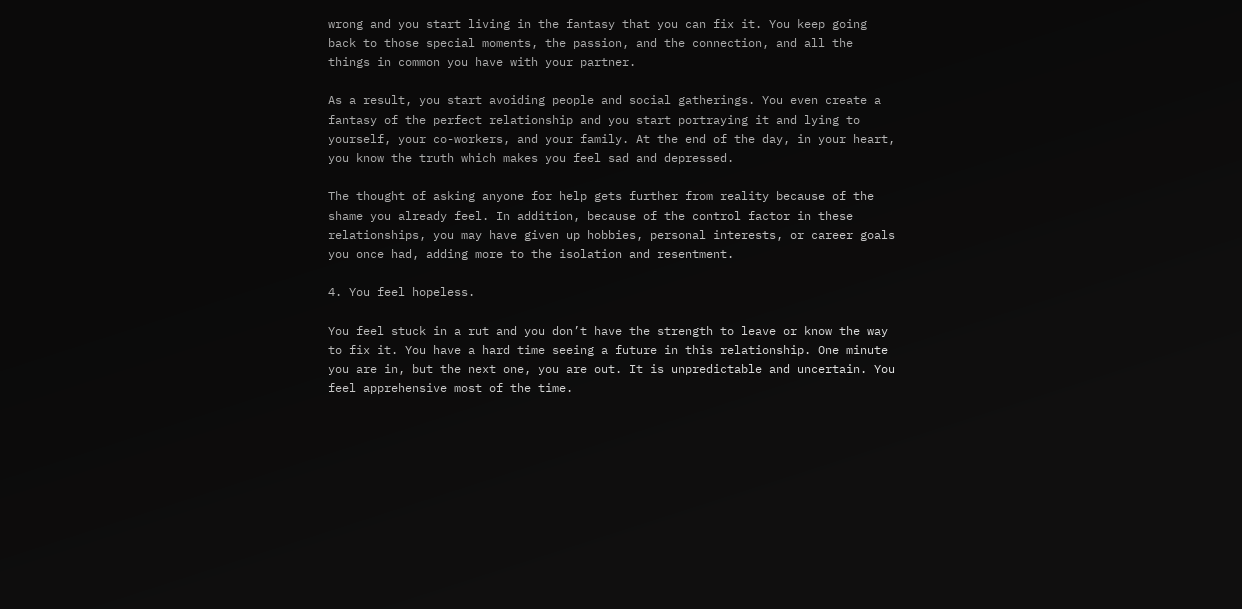wrong and you start living in the fantasy that you can fix it. You keep going back to those special moments, the passion, and the connection, and all the things in common you have with your partner.

As a result, you start avoiding people and social gatherings. You even create a fantasy of the perfect relationship and you start portraying it and lying to yourself, your co-workers, and your family. At the end of the day, in your heart, you know the truth which makes you feel sad and depressed.

The thought of asking anyone for help gets further from reality because of the shame you already feel. In addition, because of the control factor in these relationships, you may have given up hobbies, personal interests, or career goals you once had, adding more to the isolation and resentment.

4. You feel hopeless.

You feel stuck in a rut and you don’t have the strength to leave or know the way to fix it. You have a hard time seeing a future in this relationship. One minute you are in, but the next one, you are out. It is unpredictable and uncertain. You feel apprehensive most of the time.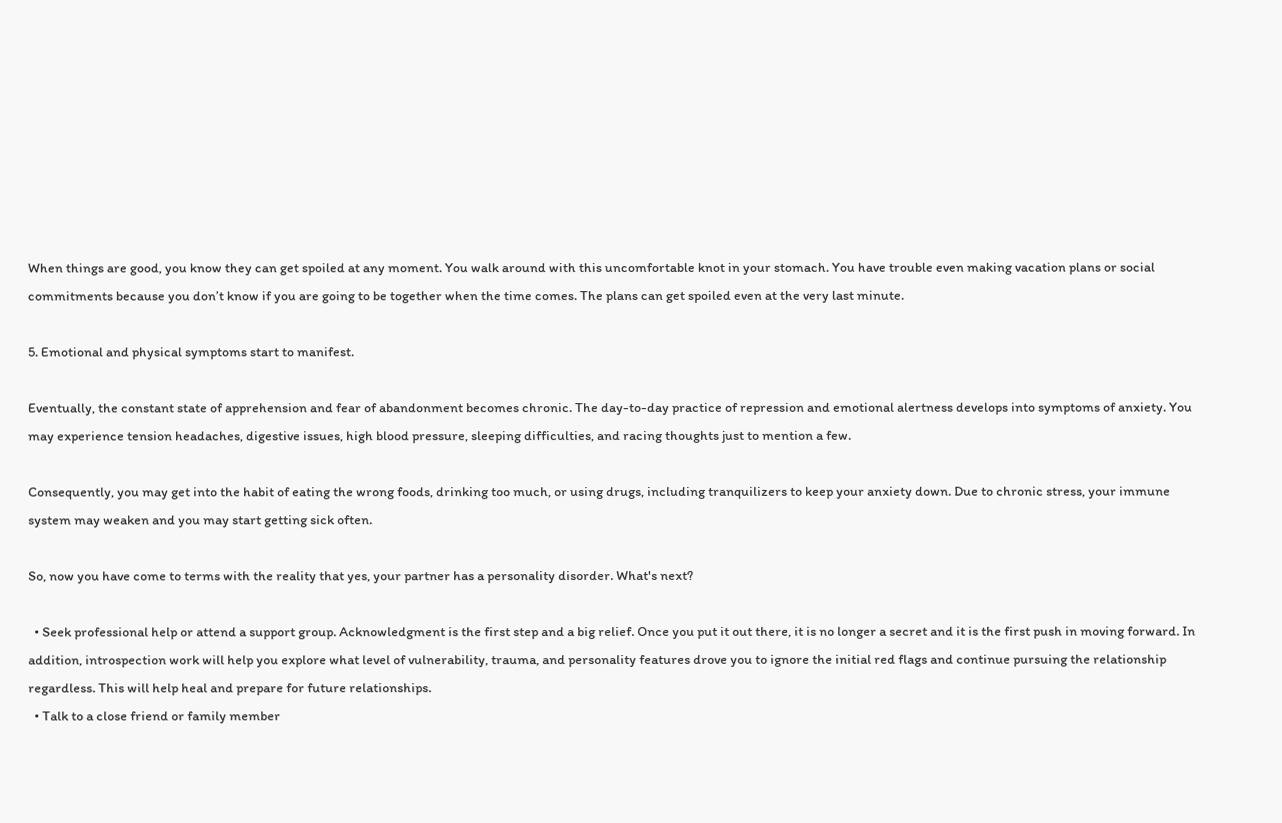When things are good, you know they can get spoiled at any moment. You walk around with this uncomfortable knot in your stomach. You have trouble even making vacation plans or social commitments because you don’t know if you are going to be together when the time comes. The plans can get spoiled even at the very last minute.

5. Emotional and physical symptoms start to manifest.

Eventually, the constant state of apprehension and fear of abandonment becomes chronic. The day-to-day practice of repression and emotional alertness develops into symptoms of anxiety. You may experience tension headaches, digestive issues, high blood pressure, sleeping difficulties, and racing thoughts just to mention a few.

Consequently, you may get into the habit of eating the wrong foods, drinking too much, or using drugs, including tranquilizers to keep your anxiety down. Due to chronic stress, your immune system may weaken and you may start getting sick often.

So, now you have come to terms with the reality that yes, your partner has a personality disorder. What's next?

  • Seek professional help or attend a support group. Acknowledgment is the first step and a big relief. Once you put it out there, it is no longer a secret and it is the first push in moving forward. In addition, introspection work will help you explore what level of vulnerability, trauma, and personality features drove you to ignore the initial red flags and continue pursuing the relationship regardless. This will help heal and prepare for future relationships.
  • Talk to a close friend or family member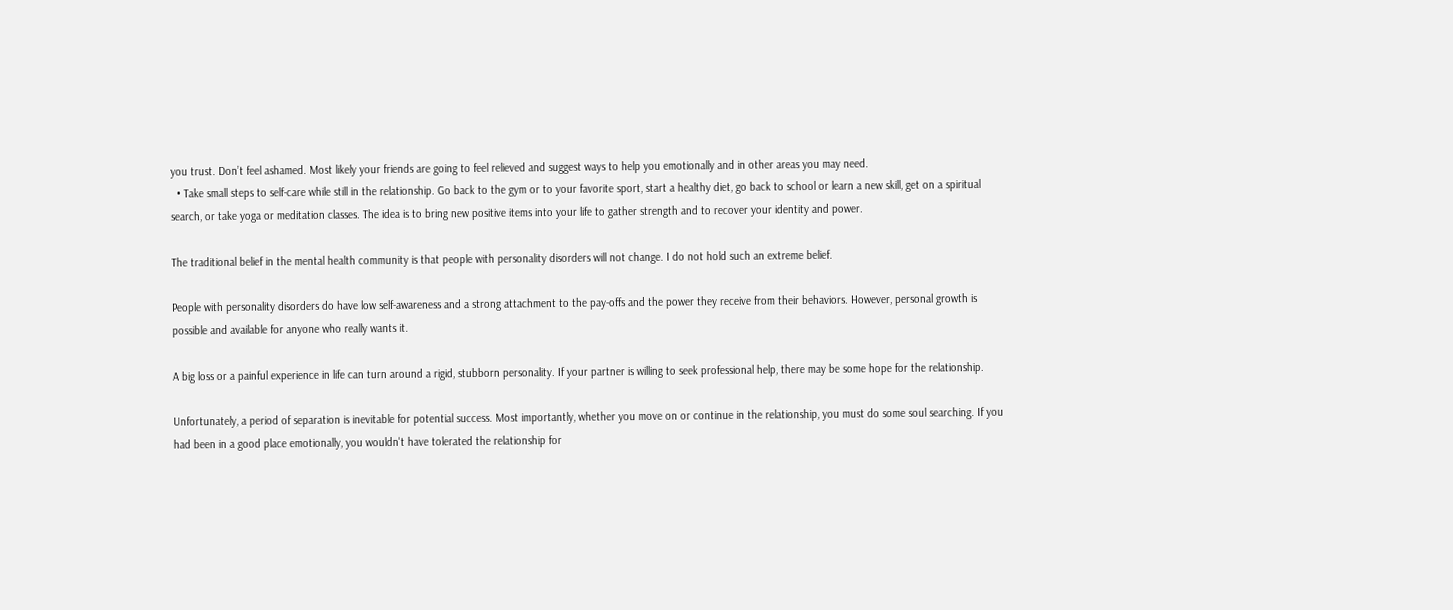you trust. Don’t feel ashamed. Most likely your friends are going to feel relieved and suggest ways to help you emotionally and in other areas you may need.
  • Take small steps to self-care while still in the relationship. Go back to the gym or to your favorite sport, start a healthy diet, go back to school or learn a new skill, get on a spiritual search, or take yoga or meditation classes. The idea is to bring new positive items into your life to gather strength and to recover your identity and power.

The traditional belief in the mental health community is that people with personality disorders will not change. I do not hold such an extreme belief.

People with personality disorders do have low self-awareness and a strong attachment to the pay-offs and the power they receive from their behaviors. However, personal growth is possible and available for anyone who really wants it.

A big loss or a painful experience in life can turn around a rigid, stubborn personality. If your partner is willing to seek professional help, there may be some hope for the relationship.

Unfortunately, a period of separation is inevitable for potential success. Most importantly, whether you move on or continue in the relationship, you must do some soul searching. If you had been in a good place emotionally, you wouldn't have tolerated the relationship for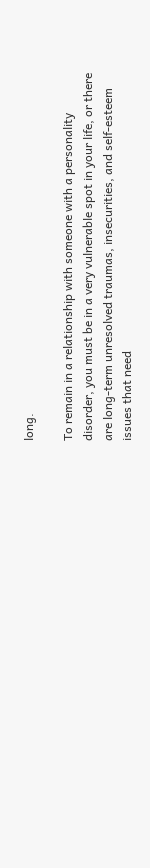long.

To remain in a relationship with someone with a personality disorder, you must be in a very vulnerable spot in your life, or there are long-term unresolved traumas, insecurities, and self-esteem issues that need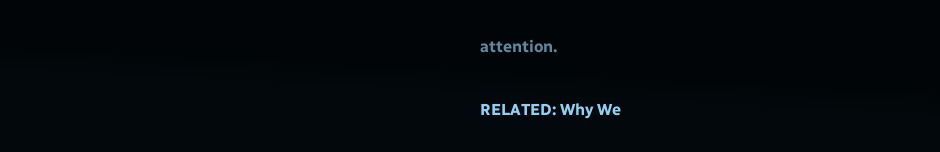attention.

RELATED: Why We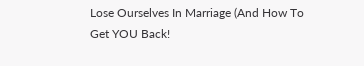Lose Ourselves In Marriage (And How To Get YOU Back!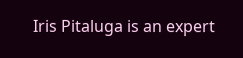Iris Pitaluga is an expert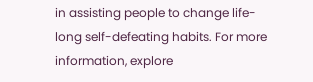in assisting people to change life-long self-defeating habits. For more information, explore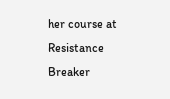her course at Resistance Breaker